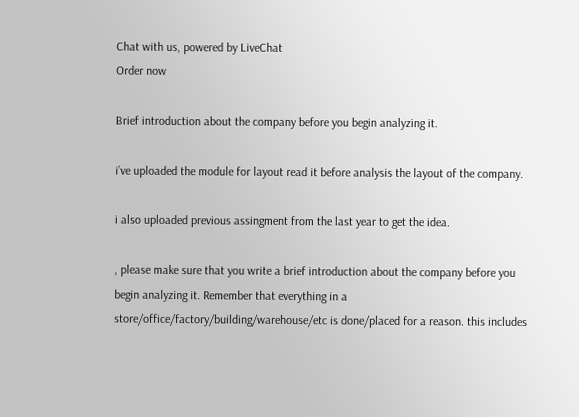Chat with us, powered by LiveChat
Order now

Brief introduction about the company before you begin analyzing it.

i’ve uploaded the module for layout read it before analysis the layout of the company.

i also uploaded previous assingment from the last year to get the idea.

, please make sure that you write a brief introduction about the company before you begin analyzing it. Remember that everything in a store/office/factory/building/warehouse/etc is done/placed for a reason. this includes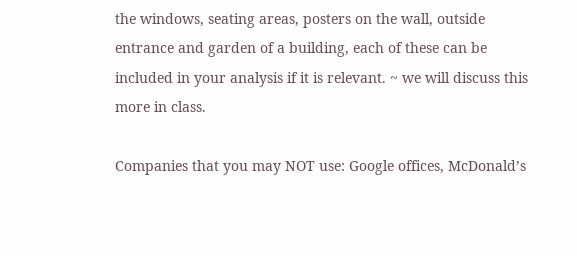the windows, seating areas, posters on the wall, outside entrance and garden of a building, each of these can be included in your analysis if it is relevant. ~ we will discuss this more in class.

Companies that you may NOT use: Google offices, McDonald’s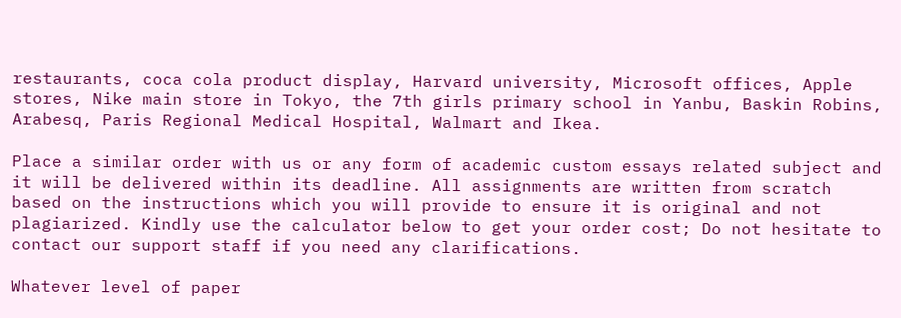restaurants, coca cola product display, Harvard university, Microsoft offices, Apple stores, Nike main store in Tokyo, the 7th girls primary school in Yanbu, Baskin Robins, Arabesq, Paris Regional Medical Hospital, Walmart and Ikea.

Place a similar order with us or any form of academic custom essays related subject and it will be delivered within its deadline. All assignments are written from scratch based on the instructions which you will provide to ensure it is original and not plagiarized. Kindly use the calculator below to get your order cost; Do not hesitate to contact our support staff if you need any clarifications.

Whatever level of paper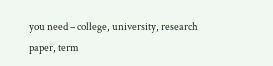you need – college, university, research paper, term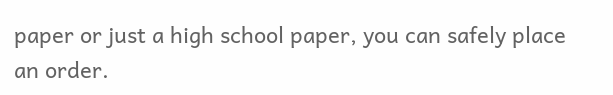paper or just a high school paper, you can safely place an order.